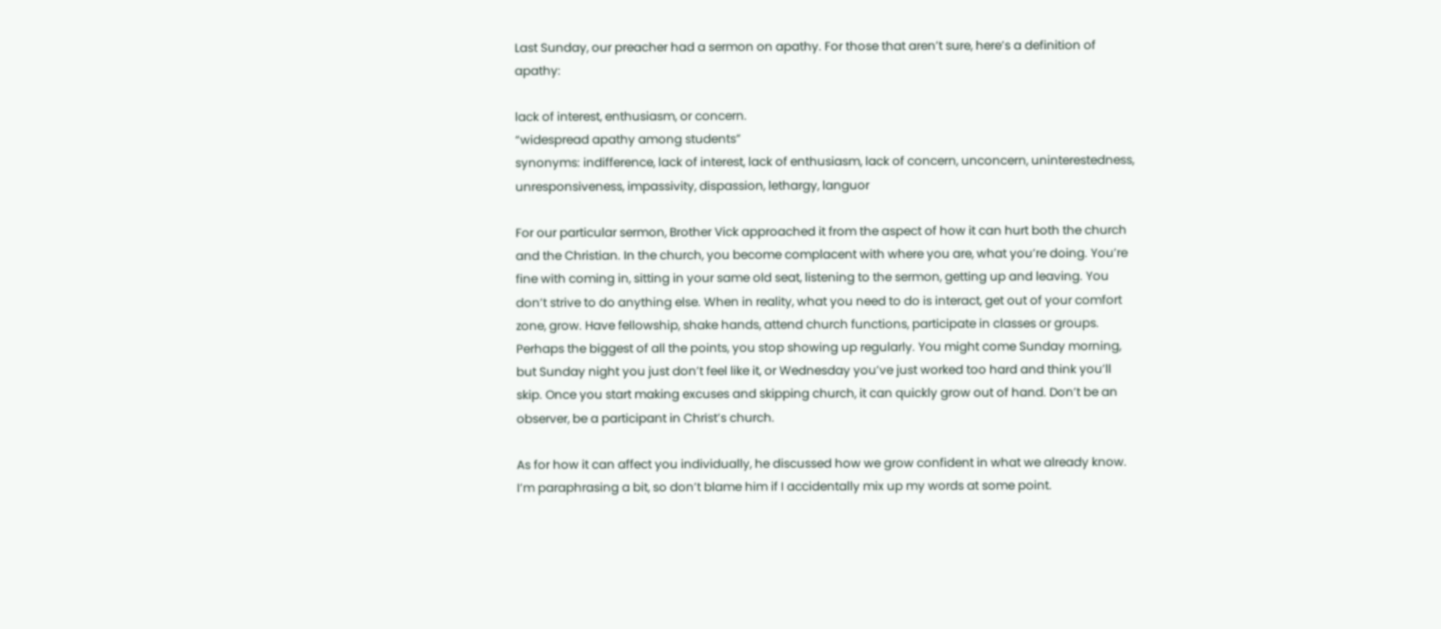Last Sunday, our preacher had a sermon on apathy. For those that aren’t sure, here’s a definition of apathy:

lack of interest, enthusiasm, or concern.
“widespread apathy among students”
synonyms: indifference, lack of interest, lack of enthusiasm, lack of concern, unconcern, uninterestedness, unresponsiveness, impassivity, dispassion, lethargy, languor

For our particular sermon, Brother Vick approached it from the aspect of how it can hurt both the church and the Christian. In the church, you become complacent with where you are, what you’re doing. You’re fine with coming in, sitting in your same old seat, listening to the sermon, getting up and leaving. You don’t strive to do anything else. When in reality, what you need to do is interact, get out of your comfort zone, grow. Have fellowship, shake hands, attend church functions, participate in classes or groups. Perhaps the biggest of all the points, you stop showing up regularly. You might come Sunday morning, but Sunday night you just don’t feel like it, or Wednesday you’ve just worked too hard and think you’ll skip. Once you start making excuses and skipping church, it can quickly grow out of hand. Don’t be an observer, be a participant in Christ’s church.

As for how it can affect you individually, he discussed how we grow confident in what we already know. I’m paraphrasing a bit, so don’t blame him if I accidentally mix up my words at some point.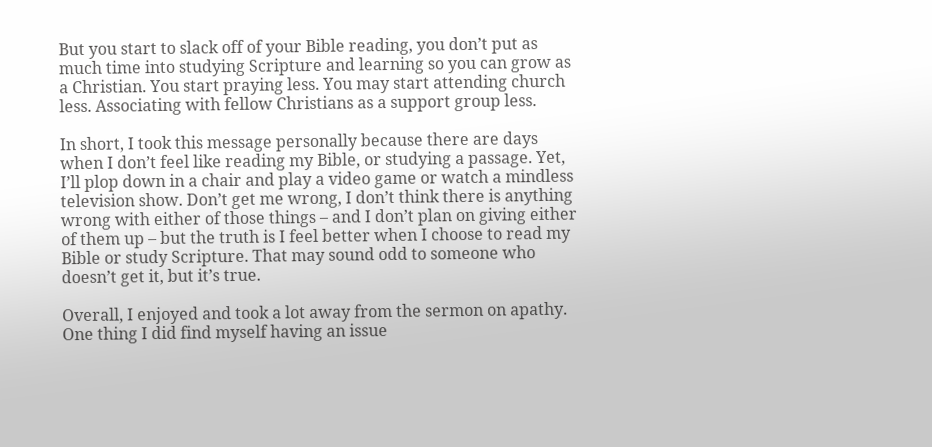But you start to slack off of your Bible reading, you don’t put as much time into studying Scripture and learning so you can grow as a Christian. You start praying less. You may start attending church less. Associating with fellow Christians as a support group less.

In short, I took this message personally because there are days when I don’t feel like reading my Bible, or studying a passage. Yet, I’ll plop down in a chair and play a video game or watch a mindless television show. Don’t get me wrong, I don’t think there is anything wrong with either of those things – and I don’t plan on giving either of them up – but the truth is I feel better when I choose to read my Bible or study Scripture. That may sound odd to someone who doesn’t get it, but it’s true.

Overall, I enjoyed and took a lot away from the sermon on apathy. One thing I did find myself having an issue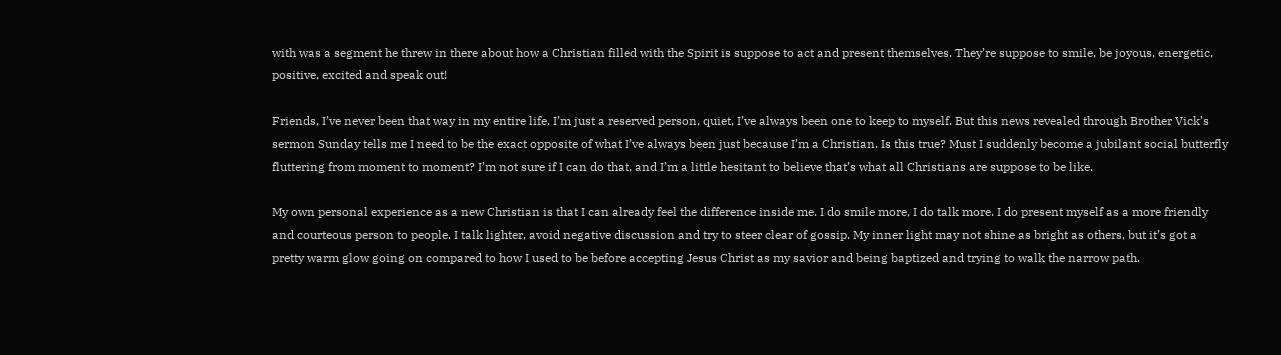with was a segment he threw in there about how a Christian filled with the Spirit is suppose to act and present themselves. They’re suppose to smile, be joyous, energetic, positive, excited and speak out!

Friends, I’ve never been that way in my entire life. I’m just a reserved person, quiet, I’ve always been one to keep to myself. But this news revealed through Brother Vick’s sermon Sunday tells me I need to be the exact opposite of what I’ve always been just because I’m a Christian. Is this true? Must I suddenly become a jubilant social butterfly fluttering from moment to moment? I’m not sure if I can do that, and I’m a little hesitant to believe that’s what all Christians are suppose to be like.

My own personal experience as a new Christian is that I can already feel the difference inside me. I do smile more, I do talk more. I do present myself as a more friendly and courteous person to people. I talk lighter, avoid negative discussion and try to steer clear of gossip. My inner light may not shine as bright as others, but it’s got a pretty warm glow going on compared to how I used to be before accepting Jesus Christ as my savior and being baptized and trying to walk the narrow path.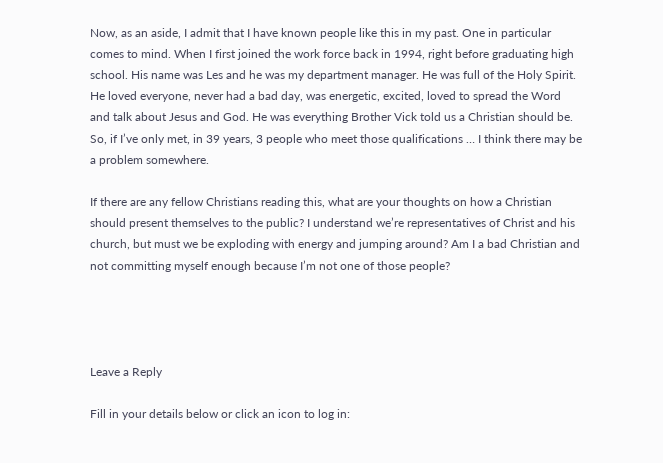Now, as an aside, I admit that I have known people like this in my past. One in particular comes to mind. When I first joined the work force back in 1994, right before graduating high school. His name was Les and he was my department manager. He was full of the Holy Spirit. He loved everyone, never had a bad day, was energetic, excited, loved to spread the Word and talk about Jesus and God. He was everything Brother Vick told us a Christian should be. So, if I’ve only met, in 39 years, 3 people who meet those qualifications … I think there may be a problem somewhere.

If there are any fellow Christians reading this, what are your thoughts on how a Christian should present themselves to the public? I understand we’re representatives of Christ and his church, but must we be exploding with energy and jumping around? Am I a bad Christian and not committing myself enough because I’m not one of those people?




Leave a Reply

Fill in your details below or click an icon to log in: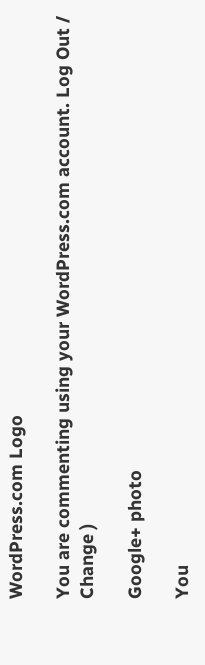WordPress.com Logo

You are commenting using your WordPress.com account. Log Out /  Change )

Google+ photo

You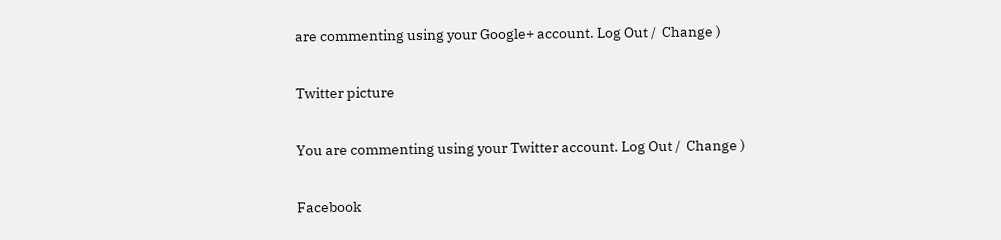are commenting using your Google+ account. Log Out /  Change )

Twitter picture

You are commenting using your Twitter account. Log Out /  Change )

Facebook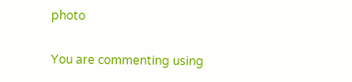photo

You are commenting using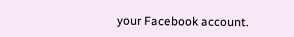your Facebook account.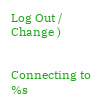Log Out /  Change )


Connecting to %s